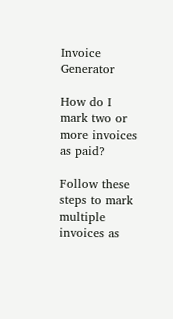Invoice Generator

How do I mark two or more invoices as paid?

Follow these steps to mark multiple invoices as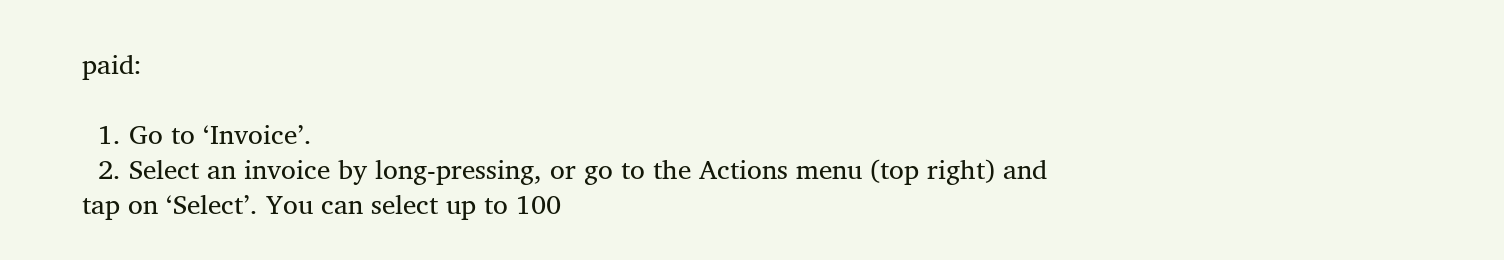paid:

  1. Go to ‘Invoice’.
  2. Select an invoice by long-pressing, or go to the Actions menu (top right) and tap on ‘Select’. You can select up to 100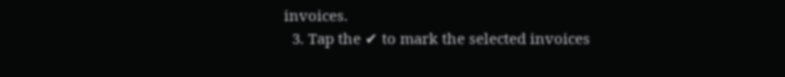invoices.
  3. Tap the ✔ to mark the selected invoices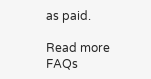as paid.

Read more FAQs